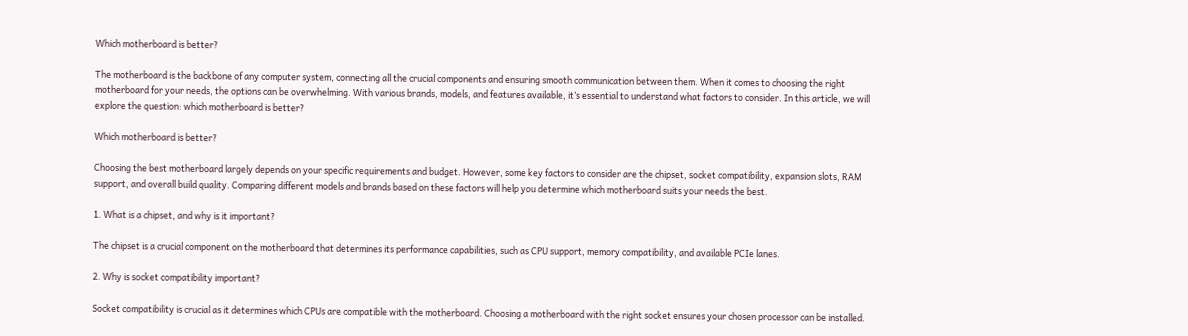Which motherboard is better?

The motherboard is the backbone of any computer system, connecting all the crucial components and ensuring smooth communication between them. When it comes to choosing the right motherboard for your needs, the options can be overwhelming. With various brands, models, and features available, it’s essential to understand what factors to consider. In this article, we will explore the question: which motherboard is better?

Which motherboard is better?

Choosing the best motherboard largely depends on your specific requirements and budget. However, some key factors to consider are the chipset, socket compatibility, expansion slots, RAM support, and overall build quality. Comparing different models and brands based on these factors will help you determine which motherboard suits your needs the best.

1. What is a chipset, and why is it important?

The chipset is a crucial component on the motherboard that determines its performance capabilities, such as CPU support, memory compatibility, and available PCIe lanes.

2. Why is socket compatibility important?

Socket compatibility is crucial as it determines which CPUs are compatible with the motherboard. Choosing a motherboard with the right socket ensures your chosen processor can be installed.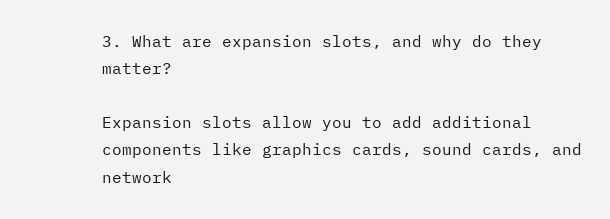3. What are expansion slots, and why do they matter?

Expansion slots allow you to add additional components like graphics cards, sound cards, and network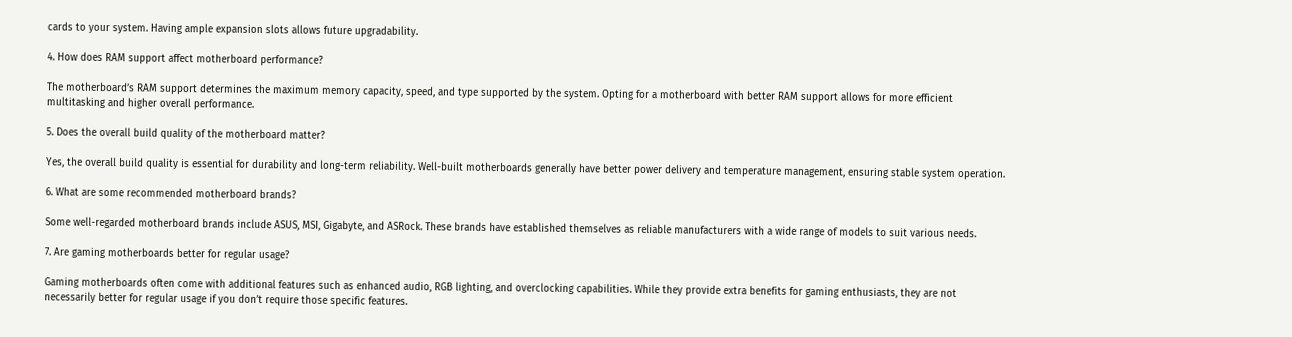cards to your system. Having ample expansion slots allows future upgradability.

4. How does RAM support affect motherboard performance?

The motherboard’s RAM support determines the maximum memory capacity, speed, and type supported by the system. Opting for a motherboard with better RAM support allows for more efficient multitasking and higher overall performance.

5. Does the overall build quality of the motherboard matter?

Yes, the overall build quality is essential for durability and long-term reliability. Well-built motherboards generally have better power delivery and temperature management, ensuring stable system operation.

6. What are some recommended motherboard brands?

Some well-regarded motherboard brands include ASUS, MSI, Gigabyte, and ASRock. These brands have established themselves as reliable manufacturers with a wide range of models to suit various needs.

7. Are gaming motherboards better for regular usage?

Gaming motherboards often come with additional features such as enhanced audio, RGB lighting, and overclocking capabilities. While they provide extra benefits for gaming enthusiasts, they are not necessarily better for regular usage if you don’t require those specific features.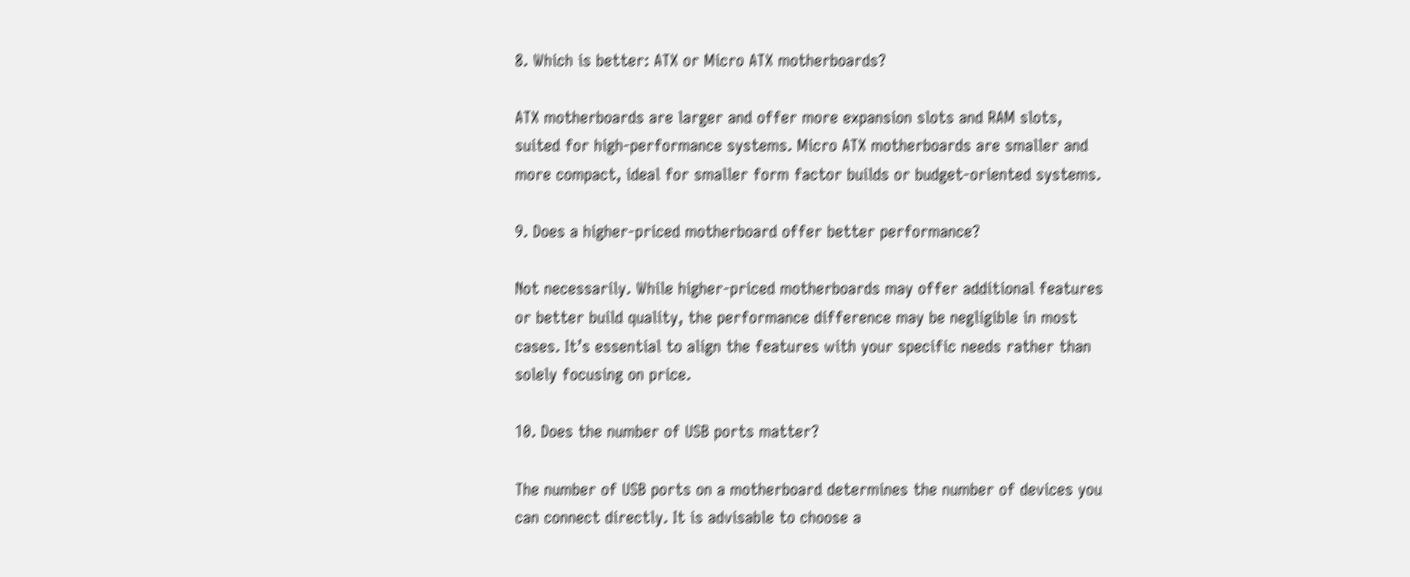8. Which is better: ATX or Micro ATX motherboards?

ATX motherboards are larger and offer more expansion slots and RAM slots, suited for high-performance systems. Micro ATX motherboards are smaller and more compact, ideal for smaller form factor builds or budget-oriented systems.

9. Does a higher-priced motherboard offer better performance?

Not necessarily. While higher-priced motherboards may offer additional features or better build quality, the performance difference may be negligible in most cases. It’s essential to align the features with your specific needs rather than solely focusing on price.

10. Does the number of USB ports matter?

The number of USB ports on a motherboard determines the number of devices you can connect directly. It is advisable to choose a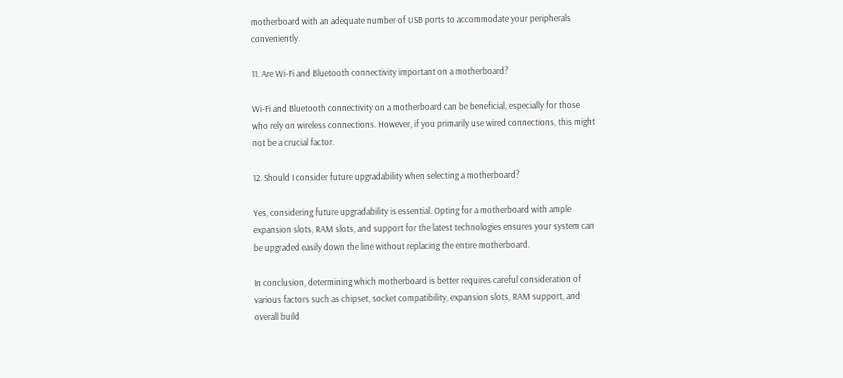motherboard with an adequate number of USB ports to accommodate your peripherals conveniently.

11. Are Wi-Fi and Bluetooth connectivity important on a motherboard?

Wi-Fi and Bluetooth connectivity on a motherboard can be beneficial, especially for those who rely on wireless connections. However, if you primarily use wired connections, this might not be a crucial factor.

12. Should I consider future upgradability when selecting a motherboard?

Yes, considering future upgradability is essential. Opting for a motherboard with ample expansion slots, RAM slots, and support for the latest technologies ensures your system can be upgraded easily down the line without replacing the entire motherboard.

In conclusion, determining which motherboard is better requires careful consideration of various factors such as chipset, socket compatibility, expansion slots, RAM support, and overall build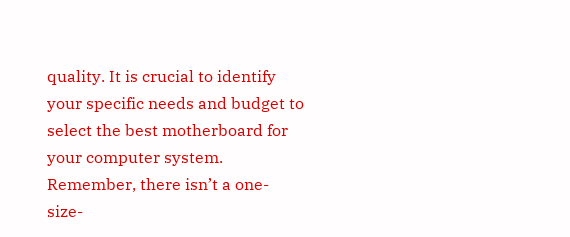quality. It is crucial to identify your specific needs and budget to select the best motherboard for your computer system. Remember, there isn’t a one-size-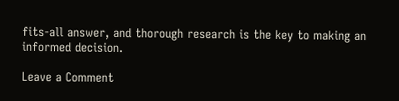fits-all answer, and thorough research is the key to making an informed decision.

Leave a Comment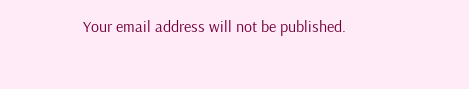Your email address will not be published.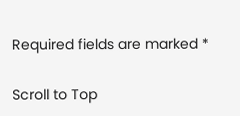Required fields are marked *

Scroll to Top